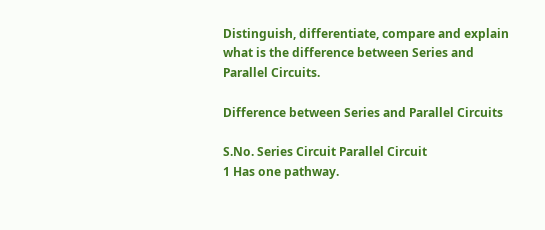Distinguish, differentiate, compare and explain what is the difference between Series and Parallel Circuits.

Difference between Series and Parallel Circuits

S.No. Series Circuit Parallel Circuit
1 Has one pathway.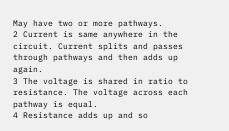May have two or more pathways.
2 Current is same anywhere in the circuit. Current splits and passes through pathways and then adds up again.
3 The voltage is shared in ratio to resistance. The voltage across each pathway is equal.
4 Resistance adds up and so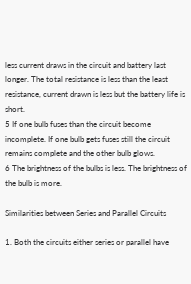less current draws in the circuit and battery last longer. The total resistance is less than the least resistance, current drawn is less but the battery life is short.
5 If one bulb fuses than the circuit become incomplete. If one bulb gets fuses still the circuit remains complete and the other bulb glows.
6 The brightness of the bulbs is less. The brightness of the bulb is more.

Similarities between Series and Parallel Circuits

1. Both the circuits either series or parallel have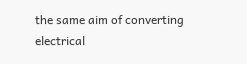the same aim of converting electrical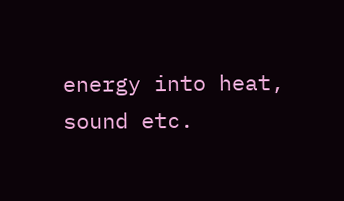energy into heat, sound etc.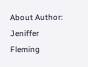About Author: Jeniffer Fleming